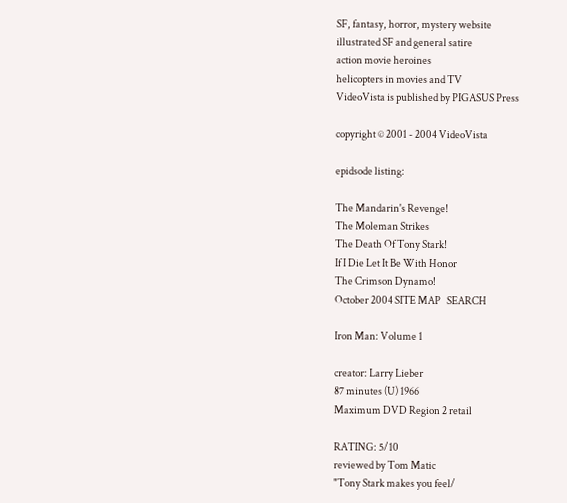SF, fantasy, horror, mystery website
illustrated SF and general satire
action movie heroines
helicopters in movies and TV
VideoVista is published by PIGASUS Press

copyright © 2001 - 2004 VideoVista

epidsode listing:

The Mandarin's Revenge!
The Moleman Strikes
The Death Of Tony Stark!
If I Die Let It Be With Honor
The Crimson Dynamo!
October 2004 SITE MAP   SEARCH

Iron Man: Volume 1

creator: Larry Lieber
87 minutes (U) 1966
Maximum DVD Region 2 retail

RATING: 5/10
reviewed by Tom Matic
"Tony Stark makes you feel/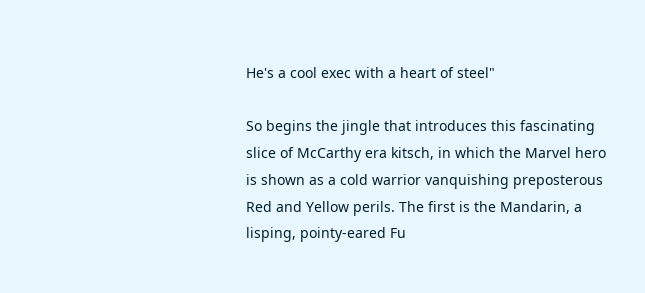He's a cool exec with a heart of steel"

So begins the jingle that introduces this fascinating slice of McCarthy era kitsch, in which the Marvel hero is shown as a cold warrior vanquishing preposterous Red and Yellow perils. The first is the Mandarin, a lisping, pointy-eared Fu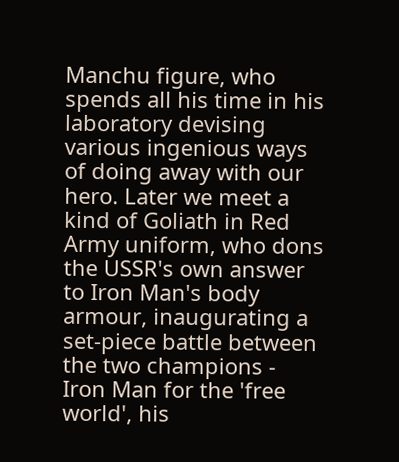Manchu figure, who spends all his time in his laboratory devising various ingenious ways of doing away with our hero. Later we meet a kind of Goliath in Red Army uniform, who dons the USSR's own answer to Iron Man's body armour, inaugurating a set-piece battle between the two champions - Iron Man for the 'free world', his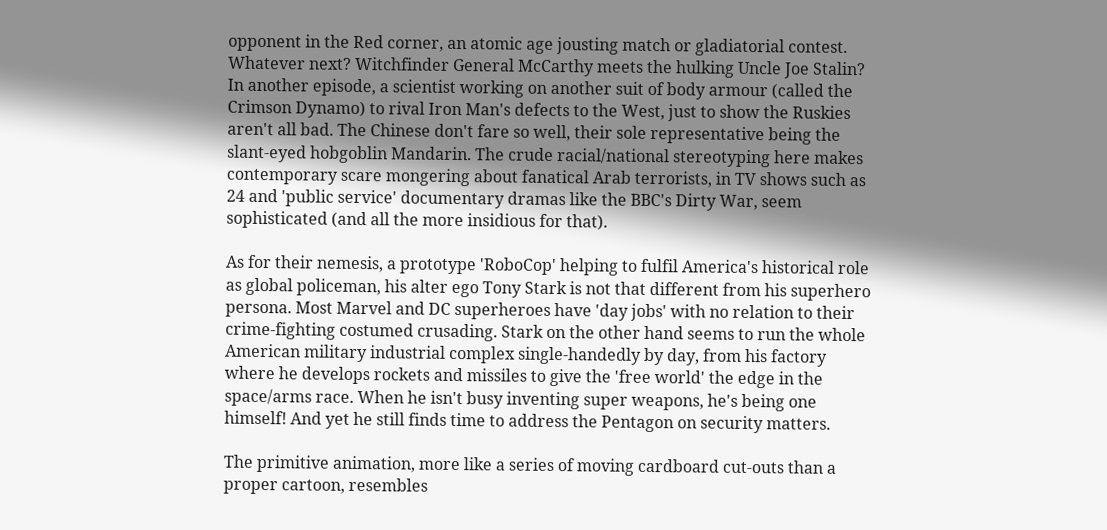opponent in the Red corner, an atomic age jousting match or gladiatorial contest. Whatever next? Witchfinder General McCarthy meets the hulking Uncle Joe Stalin? In another episode, a scientist working on another suit of body armour (called the Crimson Dynamo) to rival Iron Man's defects to the West, just to show the Ruskies aren't all bad. The Chinese don't fare so well, their sole representative being the slant-eyed hobgoblin Mandarin. The crude racial/national stereotyping here makes contemporary scare mongering about fanatical Arab terrorists, in TV shows such as 24 and 'public service' documentary dramas like the BBC's Dirty War, seem sophisticated (and all the more insidious for that).

As for their nemesis, a prototype 'RoboCop' helping to fulfil America's historical role as global policeman, his alter ego Tony Stark is not that different from his superhero persona. Most Marvel and DC superheroes have 'day jobs' with no relation to their crime-fighting costumed crusading. Stark on the other hand seems to run the whole American military industrial complex single-handedly by day, from his factory where he develops rockets and missiles to give the 'free world' the edge in the space/arms race. When he isn't busy inventing super weapons, he's being one himself! And yet he still finds time to address the Pentagon on security matters.

The primitive animation, more like a series of moving cardboard cut-outs than a proper cartoon, resembles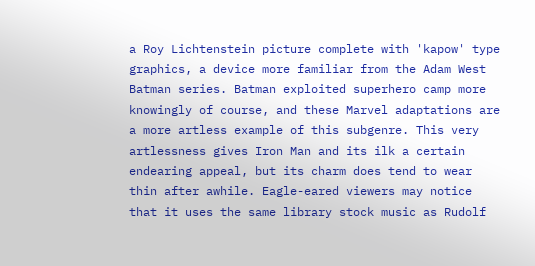a Roy Lichtenstein picture complete with 'kapow' type graphics, a device more familiar from the Adam West Batman series. Batman exploited superhero camp more knowingly of course, and these Marvel adaptations are a more artless example of this subgenre. This very artlessness gives Iron Man and its ilk a certain endearing appeal, but its charm does tend to wear thin after awhile. Eagle-eared viewers may notice that it uses the same library stock music as Rudolf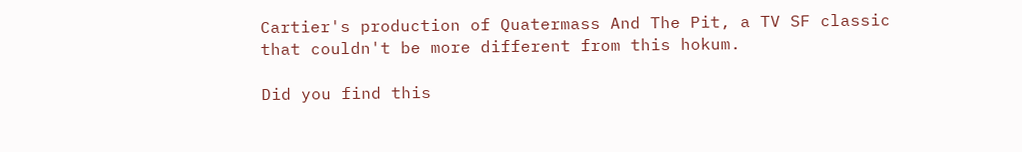Cartier's production of Quatermass And The Pit, a TV SF classic that couldn't be more different from this hokum.

Did you find this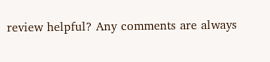review helpful? Any comments are always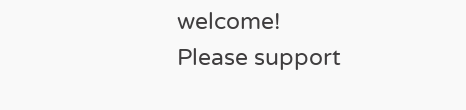welcome!
Please support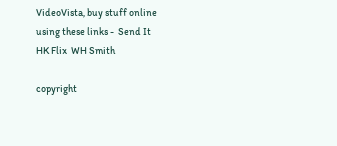VideoVista, buy stuff online using these links -  Send It
HK Flix  WH Smith

copyright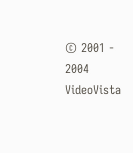© 2001 - 2004 VideoVista